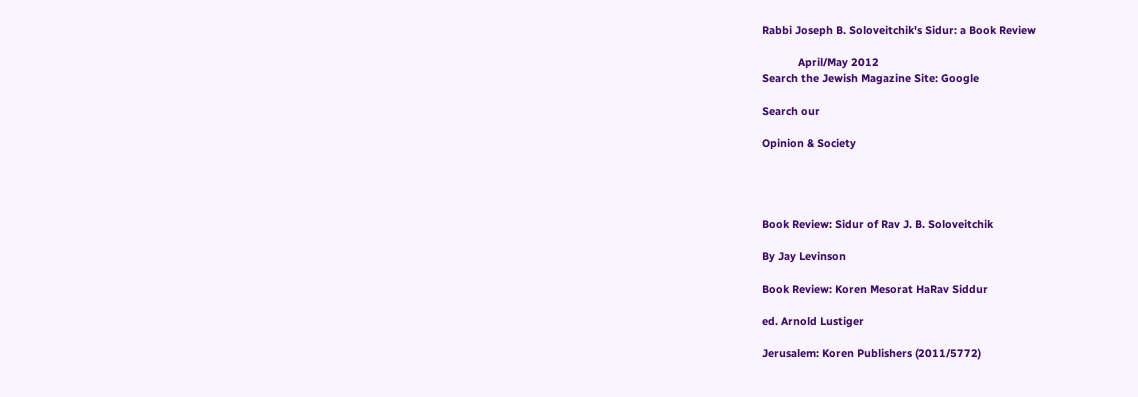Rabbi Joseph B. Soloveitchik's Sidur: a Book Review

            April/May 2012
Search the Jewish Magazine Site: Google

Search our

Opinion & Society




Book Review: Sidur of Rav J. B. Soloveitchik

By Jay Levinson

Book Review: Koren Mesorat HaRav Siddur

ed. Arnold Lustiger

Jerusalem: Koren Publishers (2011/5772)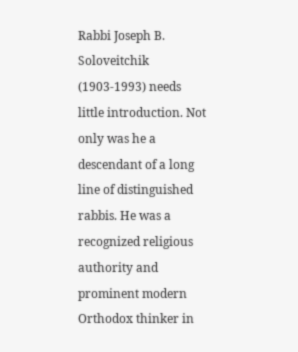Rabbi Joseph B. Soloveitchik (1903-1993) needs little introduction. Not only was he a descendant of a long line of distinguished rabbis. He was a recognized religious authority and prominent modern Orthodox thinker in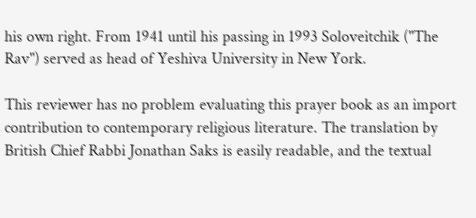his own right. From 1941 until his passing in 1993 Soloveitchik ("The Rav") served as head of Yeshiva University in New York.

This reviewer has no problem evaluating this prayer book as an import contribution to contemporary religious literature. The translation by British Chief Rabbi Jonathan Saks is easily readable, and the textual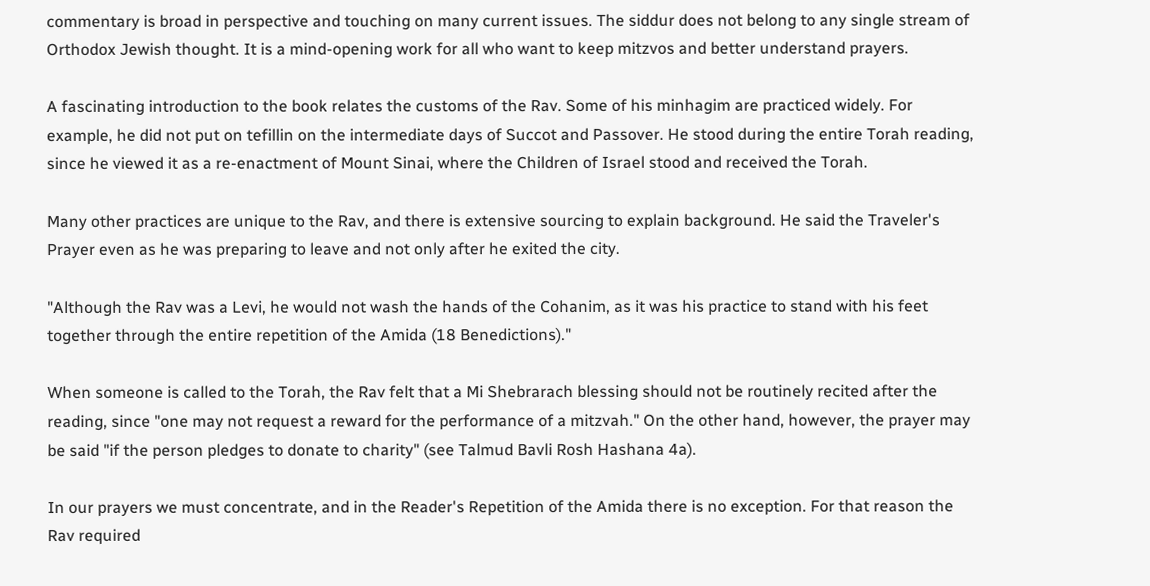commentary is broad in perspective and touching on many current issues. The siddur does not belong to any single stream of Orthodox Jewish thought. It is a mind-opening work for all who want to keep mitzvos and better understand prayers.

A fascinating introduction to the book relates the customs of the Rav. Some of his minhagim are practiced widely. For example, he did not put on tefillin on the intermediate days of Succot and Passover. He stood during the entire Torah reading, since he viewed it as a re-enactment of Mount Sinai, where the Children of Israel stood and received the Torah.

Many other practices are unique to the Rav, and there is extensive sourcing to explain background. He said the Traveler's Prayer even as he was preparing to leave and not only after he exited the city.

"Although the Rav was a Levi, he would not wash the hands of the Cohanim, as it was his practice to stand with his feet together through the entire repetition of the Amida (18 Benedictions)."

When someone is called to the Torah, the Rav felt that a Mi Shebrarach blessing should not be routinely recited after the reading, since "one may not request a reward for the performance of a mitzvah." On the other hand, however, the prayer may be said "if the person pledges to donate to charity" (see Talmud Bavli Rosh Hashana 4a).

In our prayers we must concentrate, and in the Reader's Repetition of the Amida there is no exception. For that reason the Rav required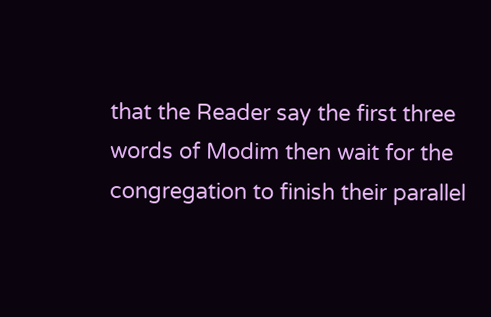that the Reader say the first three words of Modim then wait for the congregation to finish their parallel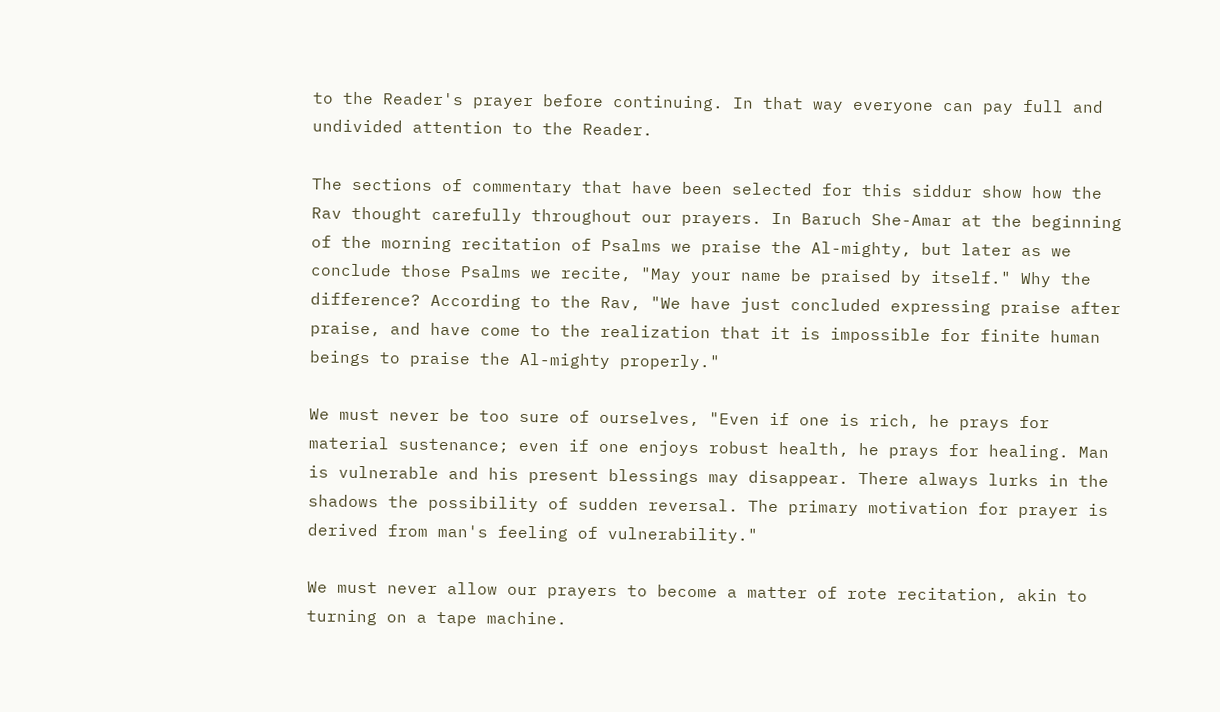to the Reader's prayer before continuing. In that way everyone can pay full and undivided attention to the Reader.

The sections of commentary that have been selected for this siddur show how the Rav thought carefully throughout our prayers. In Baruch She-Amar at the beginning of the morning recitation of Psalms we praise the Al-mighty, but later as we conclude those Psalms we recite, "May your name be praised by itself." Why the difference? According to the Rav, "We have just concluded expressing praise after praise, and have come to the realization that it is impossible for finite human beings to praise the Al-mighty properly."

We must never be too sure of ourselves, "Even if one is rich, he prays for material sustenance; even if one enjoys robust health, he prays for healing. Man is vulnerable and his present blessings may disappear. There always lurks in the shadows the possibility of sudden reversal. The primary motivation for prayer is derived from man's feeling of vulnerability."

We must never allow our prayers to become a matter of rote recitation, akin to turning on a tape machine.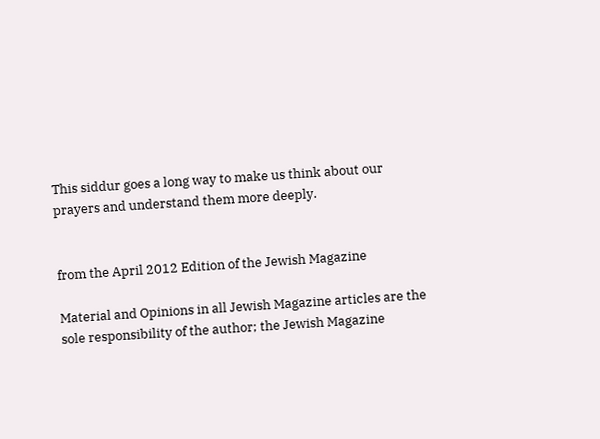This siddur goes a long way to make us think about our prayers and understand them more deeply.


from the April 2012 Edition of the Jewish Magazine

Material and Opinions in all Jewish Magazine articles are the sole responsibility of the author; the Jewish Magazine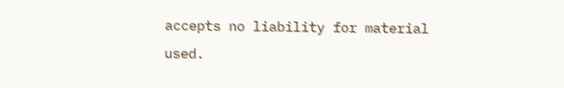accepts no liability for material used.